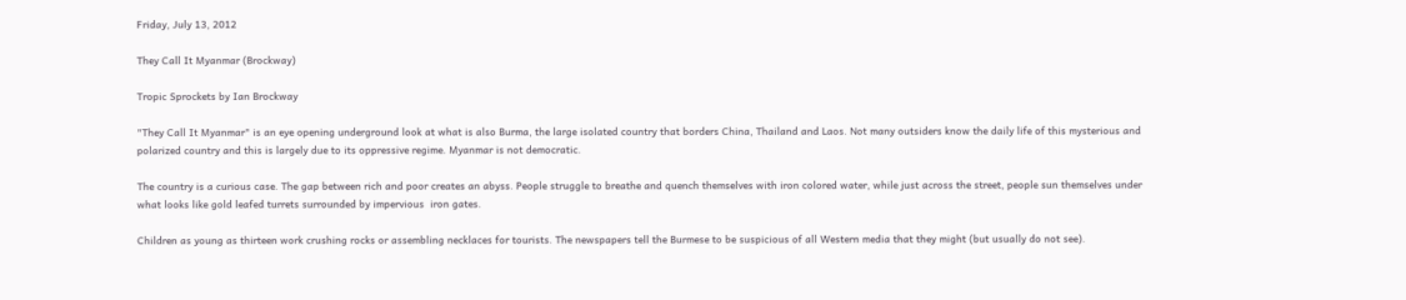Friday, July 13, 2012

They Call It Myanmar (Brockway)

Tropic Sprockets by Ian Brockway

"They Call It Myanmar" is an eye opening underground look at what is also Burma, the large isolated country that borders China, Thailand and Laos. Not many outsiders know the daily life of this mysterious and polarized country and this is largely due to its oppressive regime. Myanmar is not democratic.

The country is a curious case. The gap between rich and poor creates an abyss. People struggle to breathe and quench themselves with iron colored water, while just across the street, people sun themselves under what looks like gold leafed turrets surrounded by impervious  iron gates.

Children as young as thirteen work crushing rocks or assembling necklaces for tourists. The newspapers tell the Burmese to be suspicious of all Western media that they might (but usually do not see).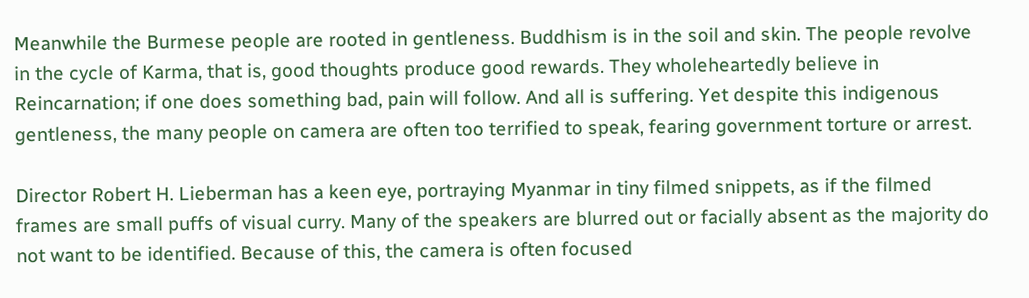Meanwhile the Burmese people are rooted in gentleness. Buddhism is in the soil and skin. The people revolve in the cycle of Karma, that is, good thoughts produce good rewards. They wholeheartedly believe in Reincarnation; if one does something bad, pain will follow. And all is suffering. Yet despite this indigenous gentleness, the many people on camera are often too terrified to speak, fearing government torture or arrest.

Director Robert H. Lieberman has a keen eye, portraying Myanmar in tiny filmed snippets, as if the filmed frames are small puffs of visual curry. Many of the speakers are blurred out or facially absent as the majority do not want to be identified. Because of this, the camera is often focused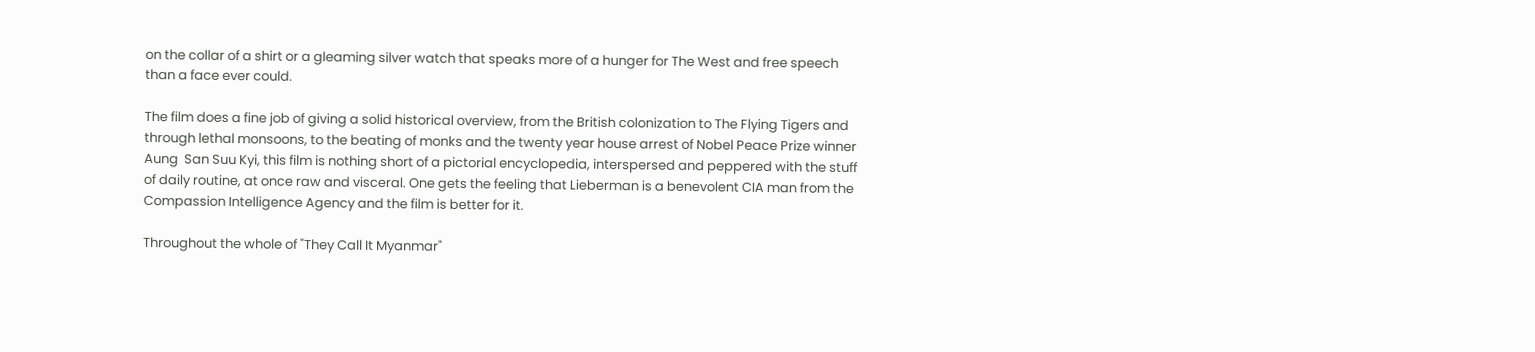on the collar of a shirt or a gleaming silver watch that speaks more of a hunger for The West and free speech than a face ever could.

The film does a fine job of giving a solid historical overview, from the British colonization to The Flying Tigers and through lethal monsoons, to the beating of monks and the twenty year house arrest of Nobel Peace Prize winner Aung  San Suu Kyi, this film is nothing short of a pictorial encyclopedia, interspersed and peppered with the stuff of daily routine, at once raw and visceral. One gets the feeling that Lieberman is a benevolent CIA man from the Compassion Intelligence Agency and the film is better for it.

Throughout the whole of "They Call It Myanmar"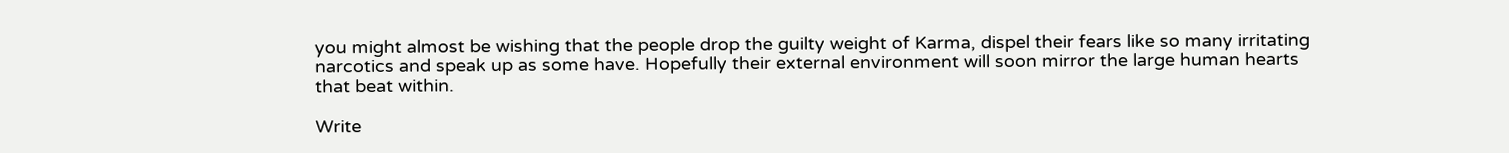you might almost be wishing that the people drop the guilty weight of Karma, dispel their fears like so many irritating narcotics and speak up as some have. Hopefully their external environment will soon mirror the large human hearts that beat within.

Write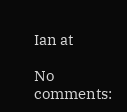Ian at

No comments: